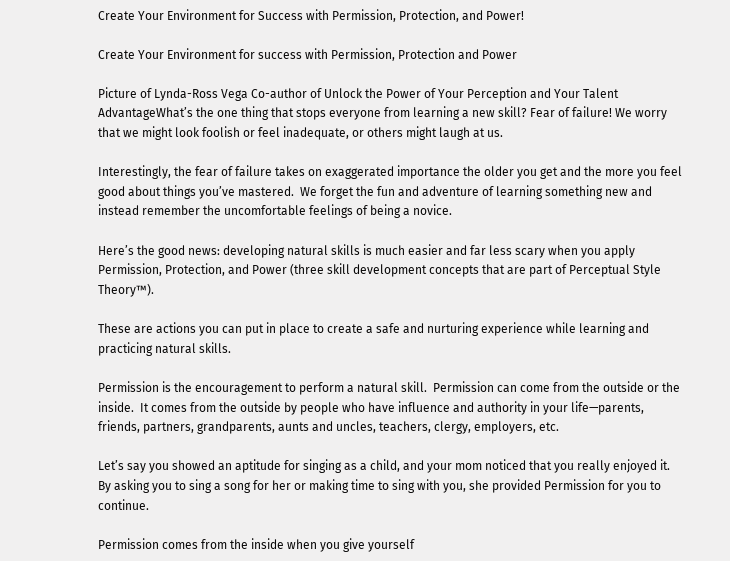Create Your Environment for Success with Permission, Protection, and Power!

Create Your Environment for success with Permission, Protection and Power

Picture of Lynda-Ross Vega Co-author of Unlock the Power of Your Perception and Your Talent AdvantageWhat’s the one thing that stops everyone from learning a new skill? Fear of failure! We worry that we might look foolish or feel inadequate, or others might laugh at us.

Interestingly, the fear of failure takes on exaggerated importance the older you get and the more you feel good about things you’ve mastered.  We forget the fun and adventure of learning something new and instead remember the uncomfortable feelings of being a novice.

Here’s the good news: developing natural skills is much easier and far less scary when you apply Permission, Protection, and Power (three skill development concepts that are part of Perceptual Style Theory™).

These are actions you can put in place to create a safe and nurturing experience while learning and practicing natural skills.

Permission is the encouragement to perform a natural skill.  Permission can come from the outside or the inside.  It comes from the outside by people who have influence and authority in your life—parents, friends, partners, grandparents, aunts and uncles, teachers, clergy, employers, etc.

Let’s say you showed an aptitude for singing as a child, and your mom noticed that you really enjoyed it.  By asking you to sing a song for her or making time to sing with you, she provided Permission for you to continue.

Permission comes from the inside when you give yourself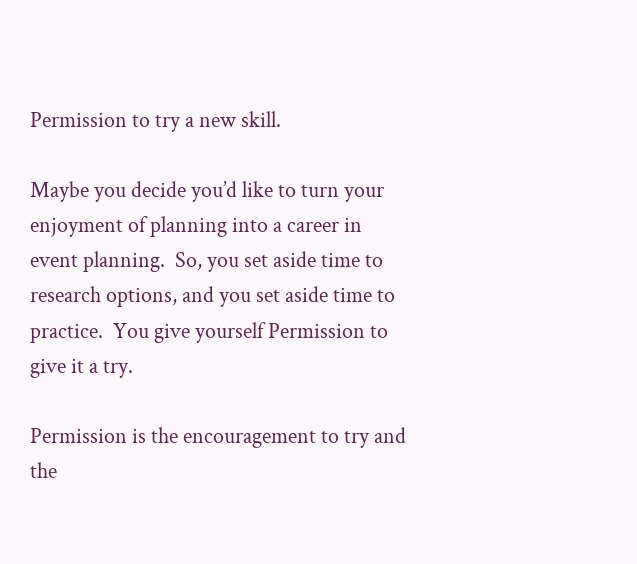Permission to try a new skill.

Maybe you decide you’d like to turn your enjoyment of planning into a career in event planning.  So, you set aside time to research options, and you set aside time to practice.  You give yourself Permission to give it a try.

Permission is the encouragement to try and the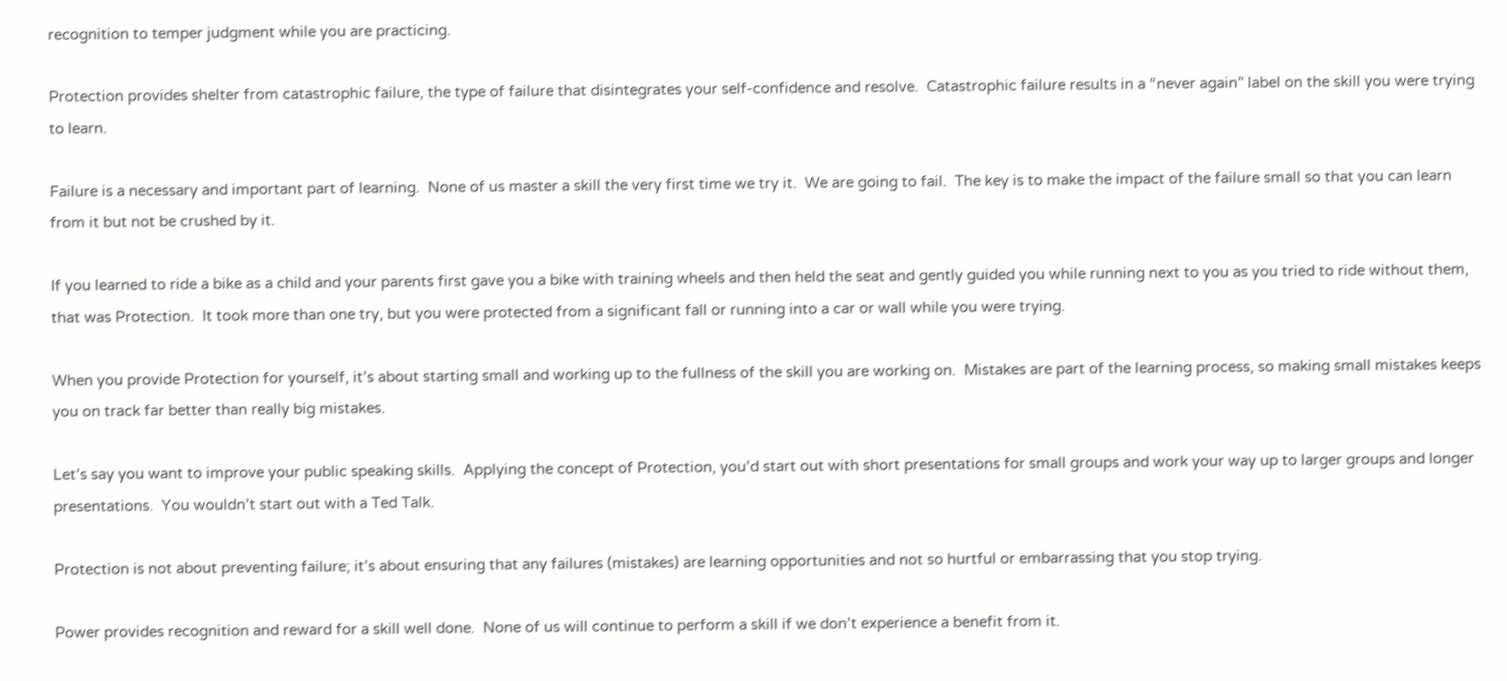recognition to temper judgment while you are practicing.

Protection provides shelter from catastrophic failure, the type of failure that disintegrates your self-confidence and resolve.  Catastrophic failure results in a “never again” label on the skill you were trying to learn.

Failure is a necessary and important part of learning.  None of us master a skill the very first time we try it.  We are going to fail.  The key is to make the impact of the failure small so that you can learn from it but not be crushed by it.

If you learned to ride a bike as a child and your parents first gave you a bike with training wheels and then held the seat and gently guided you while running next to you as you tried to ride without them, that was Protection.  It took more than one try, but you were protected from a significant fall or running into a car or wall while you were trying.

When you provide Protection for yourself, it’s about starting small and working up to the fullness of the skill you are working on.  Mistakes are part of the learning process, so making small mistakes keeps you on track far better than really big mistakes.

Let’s say you want to improve your public speaking skills.  Applying the concept of Protection, you’d start out with short presentations for small groups and work your way up to larger groups and longer presentations.  You wouldn’t start out with a Ted Talk.

Protection is not about preventing failure; it’s about ensuring that any failures (mistakes) are learning opportunities and not so hurtful or embarrassing that you stop trying.

Power provides recognition and reward for a skill well done.  None of us will continue to perform a skill if we don’t experience a benefit from it.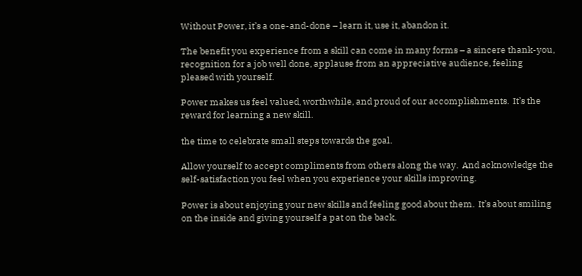Without Power, it’s a one-and-done – learn it, use it, abandon it.

The benefit you experience from a skill can come in many forms – a sincere thank-you, recognition for a job well done, applause from an appreciative audience, feeling pleased with yourself.

Power makes us feel valued, worthwhile, and proud of our accomplishments.  It’s the reward for learning a new skill.

the time to celebrate small steps towards the goal.

Allow yourself to accept compliments from others along the way.  And acknowledge the self-satisfaction you feel when you experience your skills improving.

Power is about enjoying your new skills and feeling good about them.  It’s about smiling on the inside and giving yourself a pat on the back.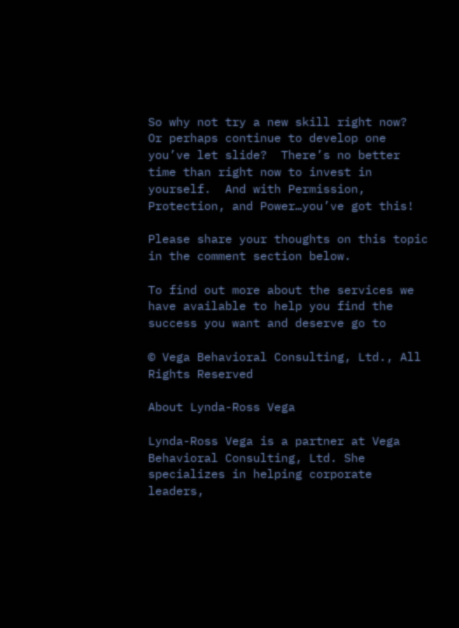So why not try a new skill right now?  Or perhaps continue to develop one you’ve let slide?  There’s no better time than right now to invest in yourself.  And with Permission, Protection, and Power…you’ve got this!

Please share your thoughts on this topic in the comment section below.

To find out more about the services we have available to help you find the success you want and deserve go to

© Vega Behavioral Consulting, Ltd., All Rights Reserved

About Lynda-Ross Vega

Lynda-Ross Vega is a partner at Vega Behavioral Consulting, Ltd. She specializes in helping corporate leaders,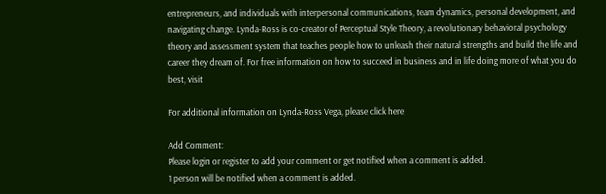entrepreneurs, and individuals with interpersonal communications, team dynamics, personal development, and navigating change. Lynda-Ross is co-creator of Perceptual Style Theory, a revolutionary behavioral psychology theory and assessment system that teaches people how to unleash their natural strengths and build the life and career they dream of. For free information on how to succeed in business and in life doing more of what you do best, visit

For additional information on Lynda-Ross Vega, please click here

Add Comment:
Please login or register to add your comment or get notified when a comment is added.
1 person will be notified when a comment is added.